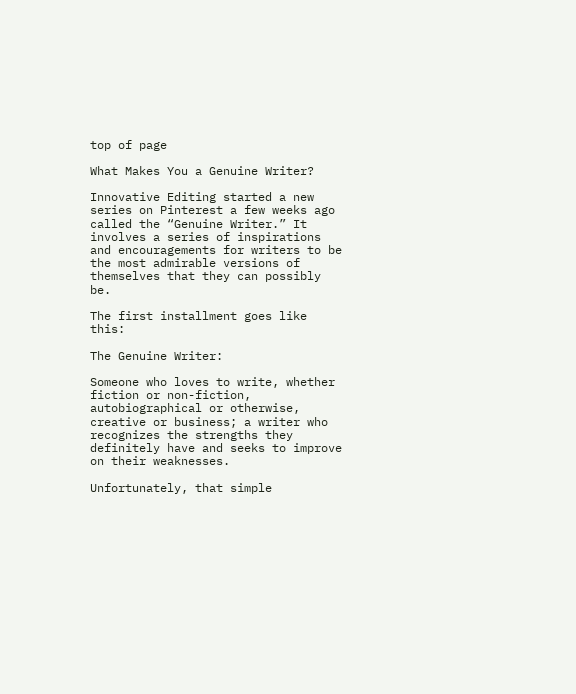top of page

What Makes You a Genuine Writer?

Innovative Editing started a new series on Pinterest a few weeks ago called the “Genuine Writer.” It involves a series of inspirations and encouragements for writers to be the most admirable versions of themselves that they can possibly be.

The first installment goes like this:

The Genuine Writer:

Someone who loves to write, whether fiction or non-fiction, autobiographical or otherwise, creative or business; a writer who recognizes the strengths they definitely have and seeks to improve on their weaknesses.

Unfortunately, that simple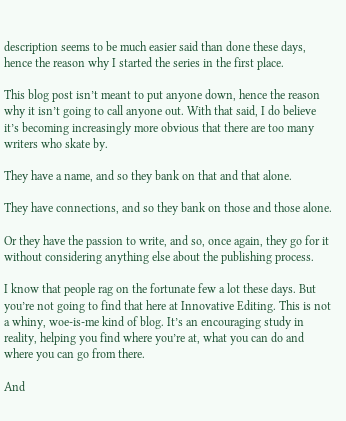description seems to be much easier said than done these days, hence the reason why I started the series in the first place.

This blog post isn’t meant to put anyone down, hence the reason why it isn’t going to call anyone out. With that said, I do believe it’s becoming increasingly more obvious that there are too many writers who skate by.

They have a name, and so they bank on that and that alone.

They have connections, and so they bank on those and those alone.

Or they have the passion to write, and so, once again, they go for it without considering anything else about the publishing process.

I know that people rag on the fortunate few a lot these days. But you’re not going to find that here at Innovative Editing. This is not a whiny, woe-is-me kind of blog. It’s an encouraging study in reality, helping you find where you’re at, what you can do and where you can go from there.

And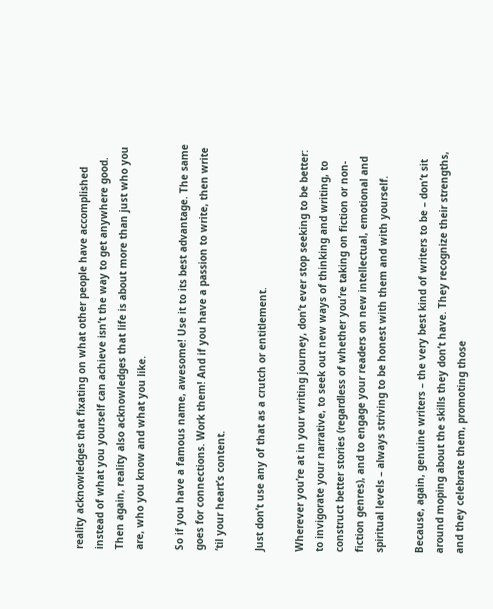reality acknowledges that fixating on what other people have accomplished instead of what you yourself can achieve isn’t the way to get anywhere good. Then again, reality also acknowledges that life is about more than just who you are, who you know and what you like.

So if you have a famous name, awesome! Use it to its best advantage. The same goes for connections. Work them! And if you have a passion to write, then write ‘til your heart’s content.

Just don’t use any of that as a crutch or entitlement.

Wherever you’re at in your writing journey, don’t ever stop seeking to be better: to invigorate your narrative, to seek out new ways of thinking and writing, to construct better stories (regardless of whether you’re taking on fiction or non-fiction genres), and to engage your readers on new intellectual, emotional and spiritual levels – always striving to be honest with them and with yourself.

Because, again, genuine writers – the very best kind of writers to be – don’t sit around moping about the skills they don’t have. They recognize their strengths, and they celebrate them, promoting those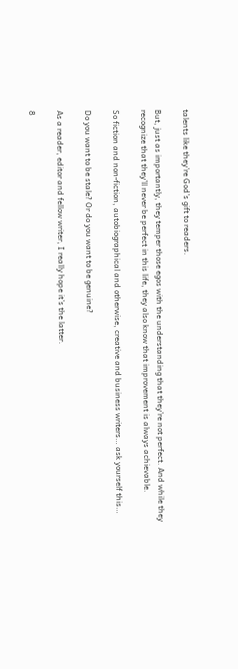talents like they’re God’s gift to readers.

But, just as importantly, they temper those egos with the understanding that they’re not perfect. And while they recognize that they’ll never be perfect in this life, they also know that improvement is always achievable.

So fiction and non-fiction, autobiographical and otherwise, creative and business writers… ask yourself this…

Do you want to be stale? Or do you want to be genuine?

As a reader, editor and fellow writer, I really hope it’s the latter.

8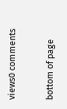views0 comments


bottom of page